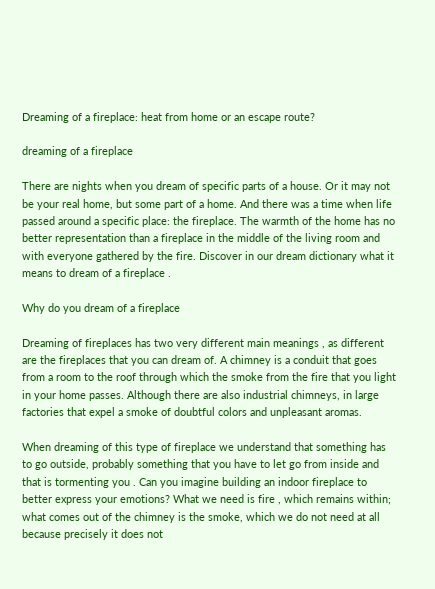Dreaming of a fireplace: heat from home or an escape route?

dreaming of a fireplace

There are nights when you dream of specific parts of a house. Or it may not be your real home, but some part of a home. And there was a time when life passed around a specific place: the fireplace. The warmth of the home has no better representation than a fireplace in the middle of the living room and with everyone gathered by the fire. Discover in our dream dictionary what it means to dream of a fireplace .

Why do you dream of a fireplace

Dreaming of fireplaces has two very different main meanings , as different are the fireplaces that you can dream of. A chimney is a conduit that goes from a room to the roof through which the smoke from the fire that you light in your home passes. Although there are also industrial chimneys, in large factories that expel a smoke of doubtful colors and unpleasant aromas.

When dreaming of this type of fireplace we understand that something has to go outside, probably something that you have to let go from inside and that is tormenting you . Can you imagine building an indoor fireplace to better express your emotions? What we need is fire , which remains within; what comes out of the chimney is the smoke, which we do not need at all because precisely it does not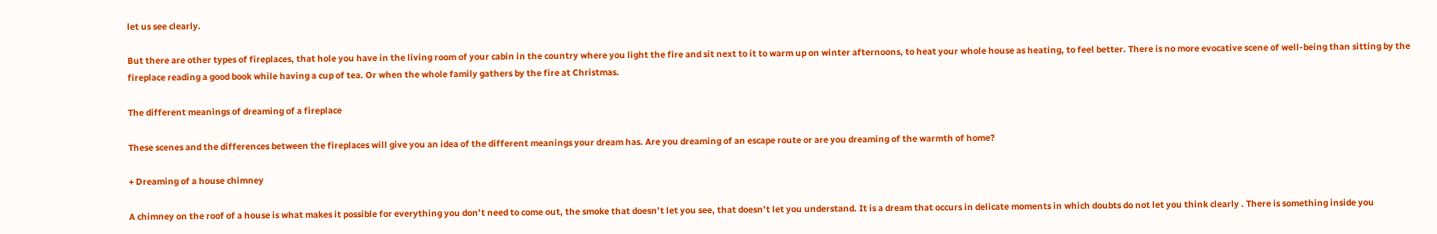let us see clearly.

But there are other types of fireplaces, that hole you have in the living room of your cabin in the country where you light the fire and sit next to it to warm up on winter afternoons, to heat your whole house as heating, to feel better. There is no more evocative scene of well-being than sitting by the fireplace reading a good book while having a cup of tea. Or when the whole family gathers by the fire at Christmas.

The different meanings of dreaming of a fireplace

These scenes and the differences between the fireplaces will give you an idea of the different meanings your dream has. Are you dreaming of an escape route or are you dreaming of the warmth of home?

+ Dreaming of a house chimney

A chimney on the roof of a house is what makes it possible for everything you don’t need to come out, the smoke that doesn’t let you see, that doesn’t let you understand. It is a dream that occurs in delicate moments in which doubts do not let you think clearly . There is something inside you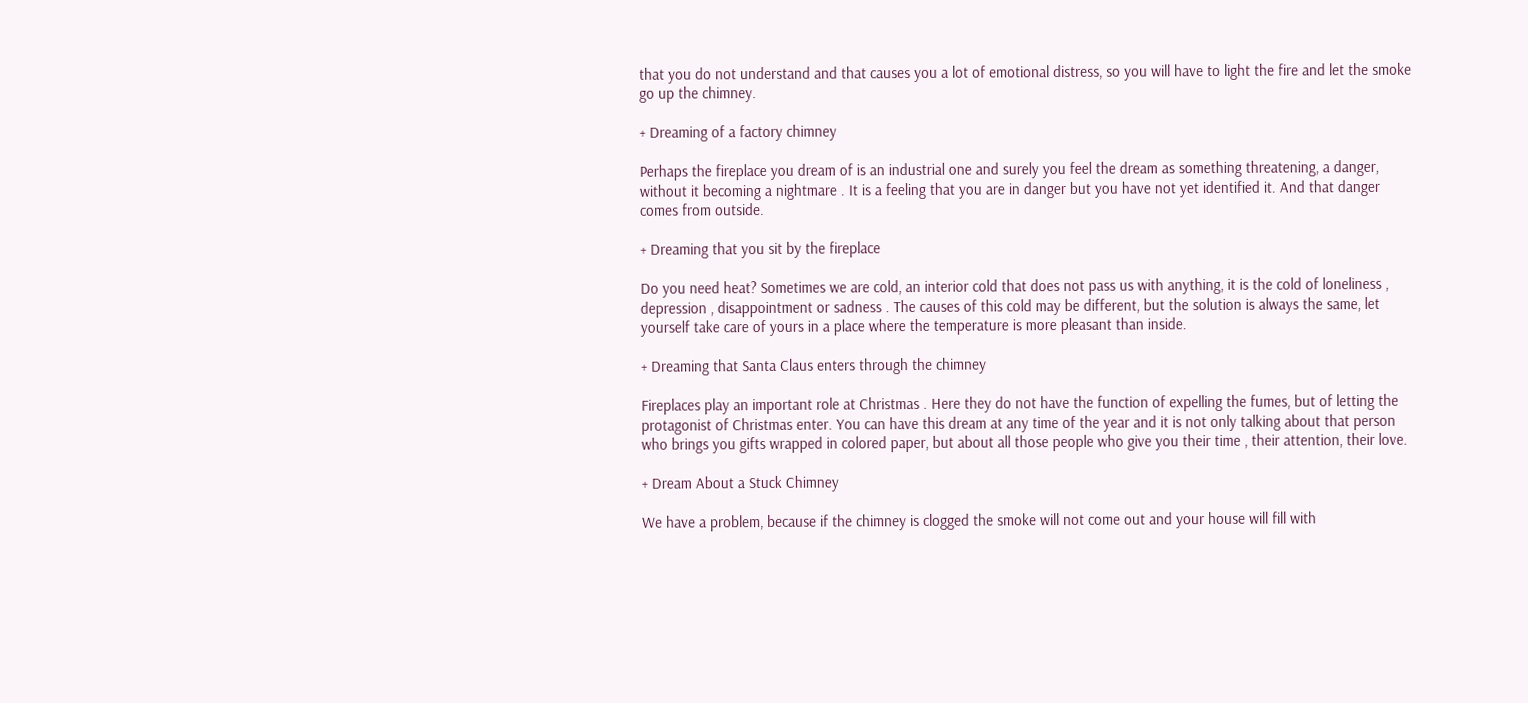that you do not understand and that causes you a lot of emotional distress, so you will have to light the fire and let the smoke go up the chimney.

+ Dreaming of a factory chimney

Perhaps the fireplace you dream of is an industrial one and surely you feel the dream as something threatening, a danger, without it becoming a nightmare . It is a feeling that you are in danger but you have not yet identified it. And that danger comes from outside.

+ Dreaming that you sit by the fireplace

Do you need heat? Sometimes we are cold, an interior cold that does not pass us with anything, it is the cold of loneliness , depression , disappointment or sadness . The causes of this cold may be different, but the solution is always the same, let yourself take care of yours in a place where the temperature is more pleasant than inside.

+ Dreaming that Santa Claus enters through the chimney

Fireplaces play an important role at Christmas . Here they do not have the function of expelling the fumes, but of letting the protagonist of Christmas enter. You can have this dream at any time of the year and it is not only talking about that person who brings you gifts wrapped in colored paper, but about all those people who give you their time , their attention, their love.

+ Dream About a Stuck Chimney

We have a problem, because if the chimney is clogged the smoke will not come out and your house will fill with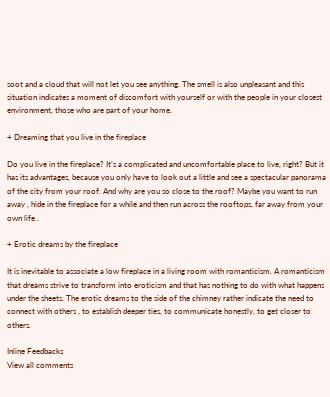soot and a cloud that will not let you see anything. The smell is also unpleasant and this situation indicates a moment of discomfort with yourself or with the people in your closest environment, those who are part of your home.

+ Dreaming that you live in the fireplace

Do you live in the fireplace? It’s a complicated and uncomfortable place to live, right? But it has its advantages, because you only have to look out a little and see a spectacular panorama of the city from your roof. And why are you so close to the roof? Maybe you want to run away , hide in the fireplace for a while and then run across the rooftops, far away from your own life .

+ Erotic dreams by the fireplace

It is inevitable to associate a low fireplace in a living room with romanticism. A romanticism that dreams strive to transform into eroticism and that has nothing to do with what happens under the sheets. The erotic dreams to the side of the chimney rather indicate the need to connect with others , to establish deeper ties, to communicate honestly, to get closer to others.

Inline Feedbacks
View all comments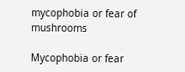mycophobia or fear of mushrooms

Mycophobia or fear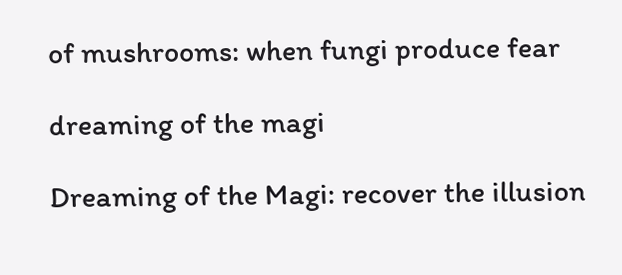of mushrooms: when fungi produce fear

dreaming of the magi

Dreaming of the Magi: recover the illusion